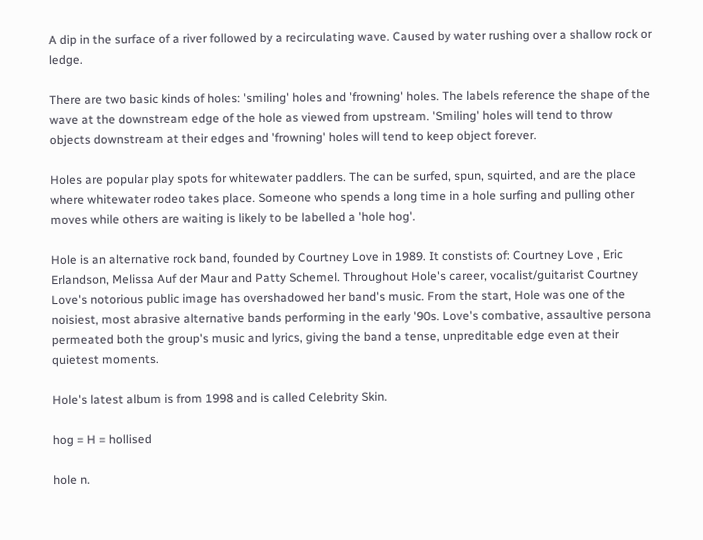A dip in the surface of a river followed by a recirculating wave. Caused by water rushing over a shallow rock or ledge.

There are two basic kinds of holes: 'smiling' holes and 'frowning' holes. The labels reference the shape of the wave at the downstream edge of the hole as viewed from upstream. 'Smiling' holes will tend to throw objects downstream at their edges and 'frowning' holes will tend to keep object forever.

Holes are popular play spots for whitewater paddlers. The can be surfed, spun, squirted, and are the place where whitewater rodeo takes place. Someone who spends a long time in a hole surfing and pulling other moves while others are waiting is likely to be labelled a 'hole hog'.

Hole is an alternative rock band, founded by Courtney Love in 1989. It constists of: Courtney Love , Eric Erlandson, Melissa Auf der Maur and Patty Schemel. Throughout Hole's career, vocalist/guitarist Courtney Love's notorious public image has overshadowed her band's music. From the start, Hole was one of the noisiest, most abrasive alternative bands performing in the early '90s. Love's combative, assaultive persona permeated both the group's music and lyrics, giving the band a tense, unpreditable edge even at their quietest moments.

Hole's latest album is from 1998 and is called Celebrity Skin.

hog = H = hollised

hole n.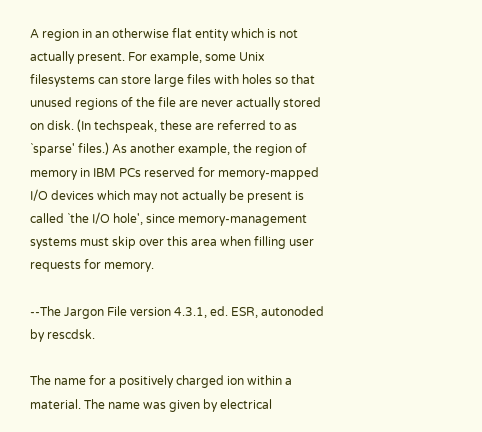A region in an otherwise flat entity which is not actually present. For example, some Unix filesystems can store large files with holes so that unused regions of the file are never actually stored on disk. (In techspeak, these are referred to as `sparse' files.) As another example, the region of memory in IBM PCs reserved for memory-mapped I/O devices which may not actually be present is called `the I/O hole', since memory-management systems must skip over this area when filling user requests for memory.

--The Jargon File version 4.3.1, ed. ESR, autonoded by rescdsk.

The name for a positively charged ion within a material. The name was given by electrical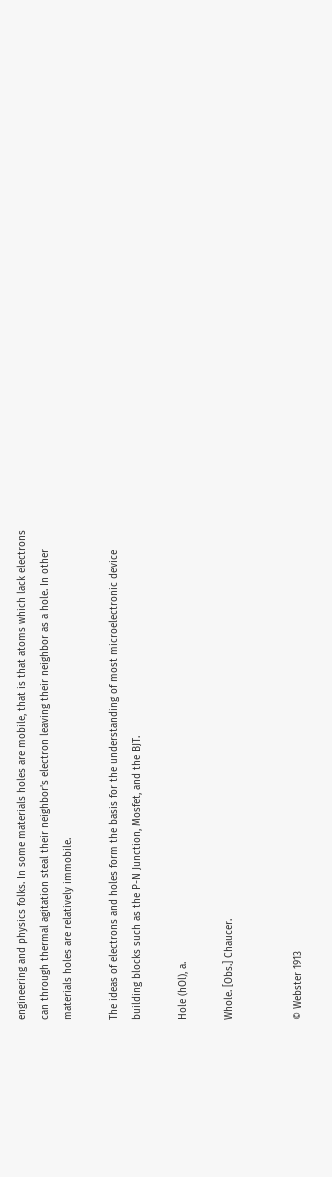engineering and physics folks. In some materials holes are mobile, that is that atoms which lack electrons can through thermal agitation steal their neighbor's electron leaving their neighbor as a hole. In other materials holes are relatively immobile.

The ideas of electrons and holes form the basis for the understanding of most microelectronic device building blocks such as the P-N Junction, Mosfet, and the BJT.

Hole (hOl), a.

Whole. [Obs.] Chaucer.


© Webster 1913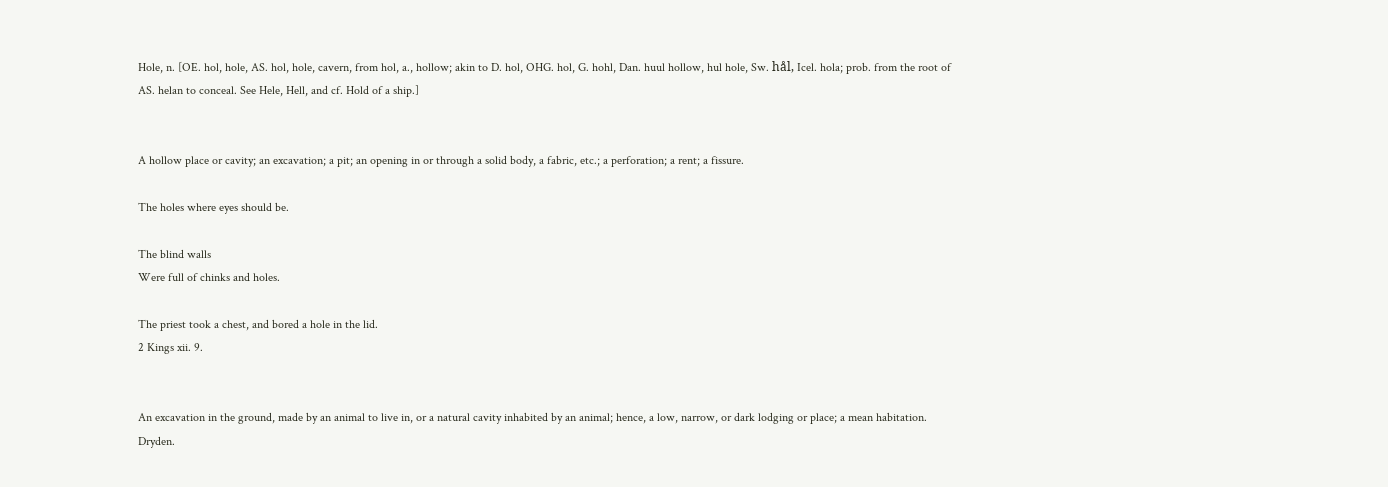Hole, n. [OE. hol, hole, AS. hol, hole, cavern, from hol, a., hollow; akin to D. hol, OHG. hol, G. hohl, Dan. huul hollow, hul hole, Sw. hål, Icel. hola; prob. from the root of AS. helan to conceal. See Hele, Hell, and cf. Hold of a ship.]


A hollow place or cavity; an excavation; a pit; an opening in or through a solid body, a fabric, etc.; a perforation; a rent; a fissure.

The holes where eyes should be.

The blind walls
Were full of chinks and holes.

The priest took a chest, and bored a hole in the lid.
2 Kings xii. 9.


An excavation in the ground, made by an animal to live in, or a natural cavity inhabited by an animal; hence, a low, narrow, or dark lodging or place; a mean habitation. Dryden.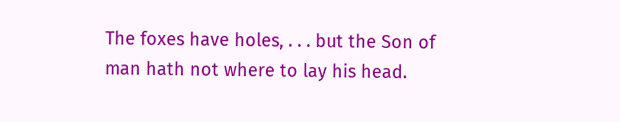The foxes have holes, . . . but the Son of man hath not where to lay his head.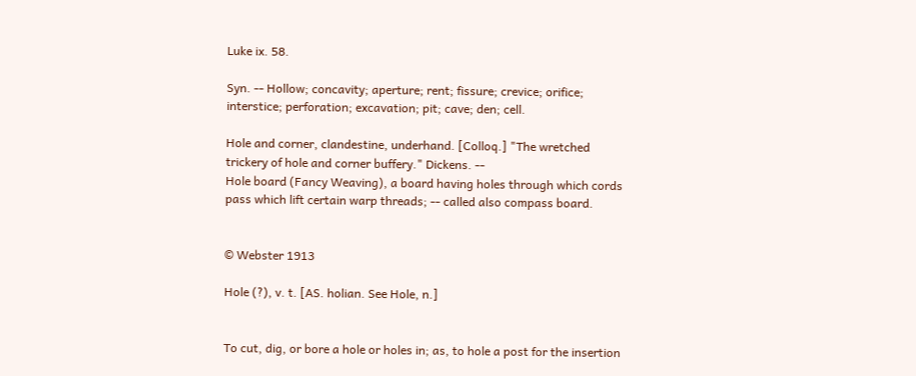Luke ix. 58.

Syn. -- Hollow; concavity; aperture; rent; fissure; crevice; orifice; interstice; perforation; excavation; pit; cave; den; cell.

Hole and corner, clandestine, underhand. [Colloq.] "The wretched trickery of hole and corner buffery." Dickens. --
Hole board (Fancy Weaving), a board having holes through which cords pass which lift certain warp threads; -- called also compass board.


© Webster 1913

Hole (?), v. t. [AS. holian. See Hole, n.]


To cut, dig, or bore a hole or holes in; as, to hole a post for the insertion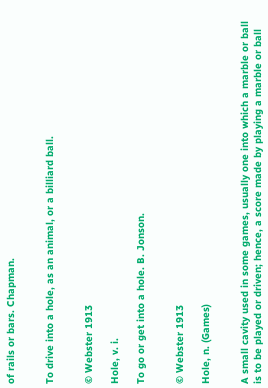of rails or bars. Chapman.


To drive into a hole, as an animal, or a billiard ball.


© Webster 1913

Hole, v. i.

To go or get into a hole. B. Jonson.


© Webster 1913

Hole, n. (Games)


A small cavity used in some games, usually one into which a marble or ball is to be played or driven; hence, a score made by playing a marble or ball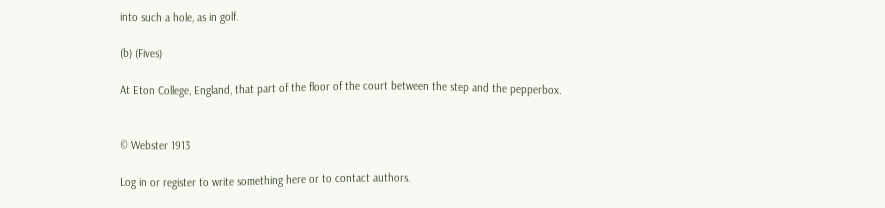into such a hole, as in golf.

(b) (Fives)

At Eton College, England, that part of the floor of the court between the step and the pepperbox.


© Webster 1913

Log in or register to write something here or to contact authors.